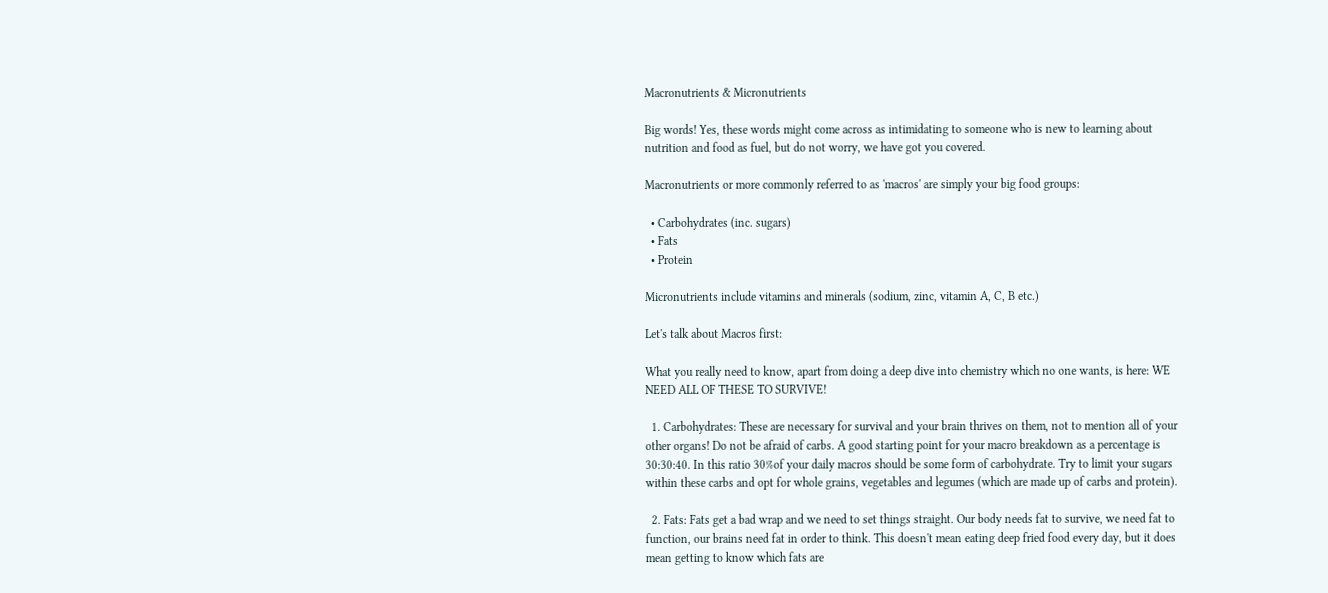Macronutrients & Micronutrients

Big words! Yes, these words might come across as intimidating to someone who is new to learning about nutrition and food as fuel, but do not worry, we have got you covered.

Macronutrients or more commonly referred to as 'macros' are simply your big food groups:

  • Carbohydrates (inc. sugars)
  • Fats
  • Protein

Micronutrients include vitamins and minerals (sodium, zinc, vitamin A, C, B etc.)

Let's talk about Macros first:

What you really need to know, apart from doing a deep dive into chemistry which no one wants, is here: WE NEED ALL OF THESE TO SURVIVE!

  1. Carbohydrates: These are necessary for survival and your brain thrives on them, not to mention all of your other organs! Do not be afraid of carbs. A good starting point for your macro breakdown as a percentage is 30:30:40. In this ratio 30%of your daily macros should be some form of carbohydrate. Try to limit your sugars within these carbs and opt for whole grains, vegetables and legumes (which are made up of carbs and protein).

  2. Fats: Fats get a bad wrap and we need to set things straight. Our body needs fat to survive, we need fat to function, our brains need fat in order to think. This doesn't mean eating deep fried food every day, but it does mean getting to know which fats are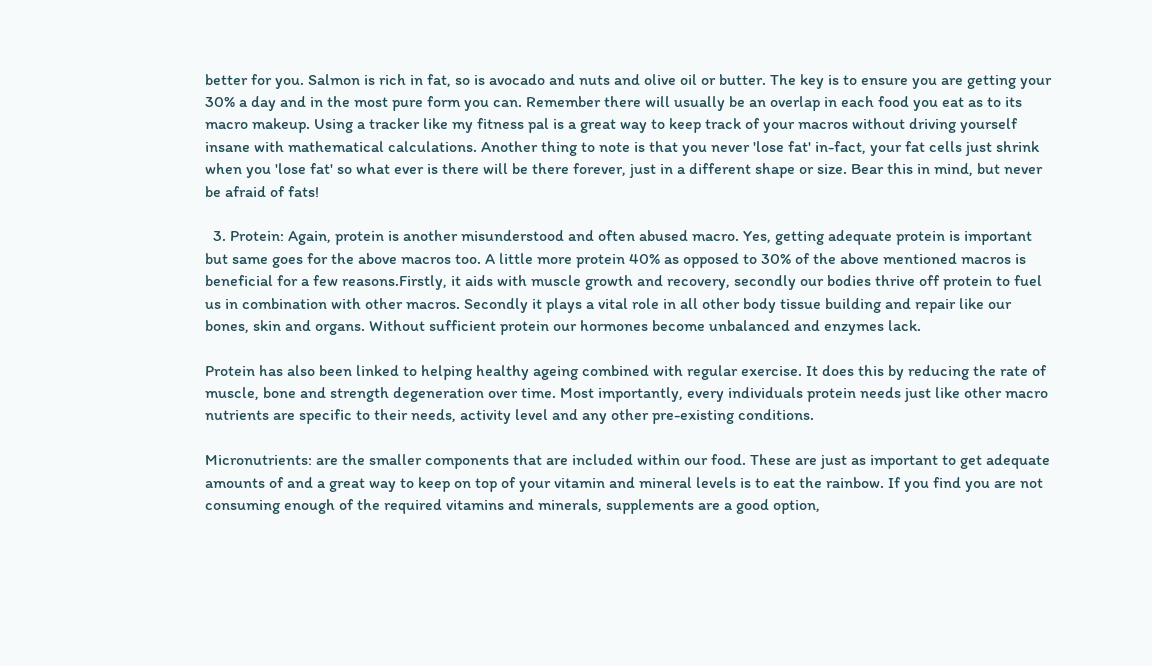better for you. Salmon is rich in fat, so is avocado and nuts and olive oil or butter. The key is to ensure you are getting your 30% a day and in the most pure form you can. Remember there will usually be an overlap in each food you eat as to its macro makeup. Using a tracker like my fitness pal is a great way to keep track of your macros without driving yourself insane with mathematical calculations. Another thing to note is that you never 'lose fat' in-fact, your fat cells just shrink when you 'lose fat' so what ever is there will be there forever, just in a different shape or size. Bear this in mind, but never be afraid of fats!

  3. Protein: Again, protein is another misunderstood and often abused macro. Yes, getting adequate protein is important but same goes for the above macros too. A little more protein 40% as opposed to 30% of the above mentioned macros is beneficial for a few reasons.Firstly, it aids with muscle growth and recovery, secondly our bodies thrive off protein to fuel us in combination with other macros. Secondly it plays a vital role in all other body tissue building and repair like our bones, skin and organs. Without sufficient protein our hormones become unbalanced and enzymes lack.

Protein has also been linked to helping healthy ageing combined with regular exercise. It does this by reducing the rate of muscle, bone and strength degeneration over time. Most importantly, every individuals protein needs just like other macro nutrients are specific to their needs, activity level and any other pre-existing conditions.

Micronutrients: are the smaller components that are included within our food. These are just as important to get adequate amounts of and a great way to keep on top of your vitamin and mineral levels is to eat the rainbow. If you find you are not consuming enough of the required vitamins and minerals, supplements are a good option,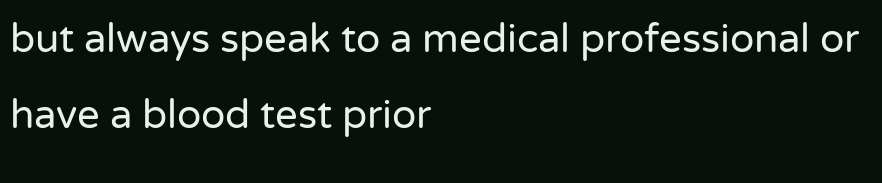but always speak to a medical professional or have a blood test prior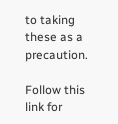to taking these as a precaution.

Follow this link for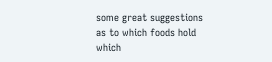some great suggestions as to which foods hold which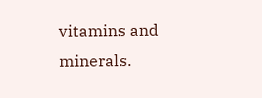vitamins and minerals.